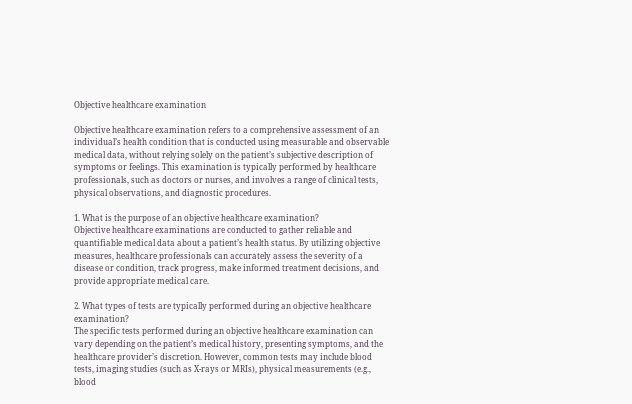Objective healthcare examination

Objective healthcare examination refers to a comprehensive assessment of an individual’s health condition that is conducted using measurable and observable medical data, without relying solely on the patient’s subjective description of symptoms or feelings. This examination is typically performed by healthcare professionals, such as doctors or nurses, and involves a range of clinical tests, physical observations, and diagnostic procedures.

1. What is the purpose of an objective healthcare examination?
Objective healthcare examinations are conducted to gather reliable and quantifiable medical data about a patient’s health status. By utilizing objective measures, healthcare professionals can accurately assess the severity of a disease or condition, track progress, make informed treatment decisions, and provide appropriate medical care.

2. What types of tests are typically performed during an objective healthcare examination?
The specific tests performed during an objective healthcare examination can vary depending on the patient’s medical history, presenting symptoms, and the healthcare provider’s discretion. However, common tests may include blood tests, imaging studies (such as X-rays or MRIs), physical measurements (e.g., blood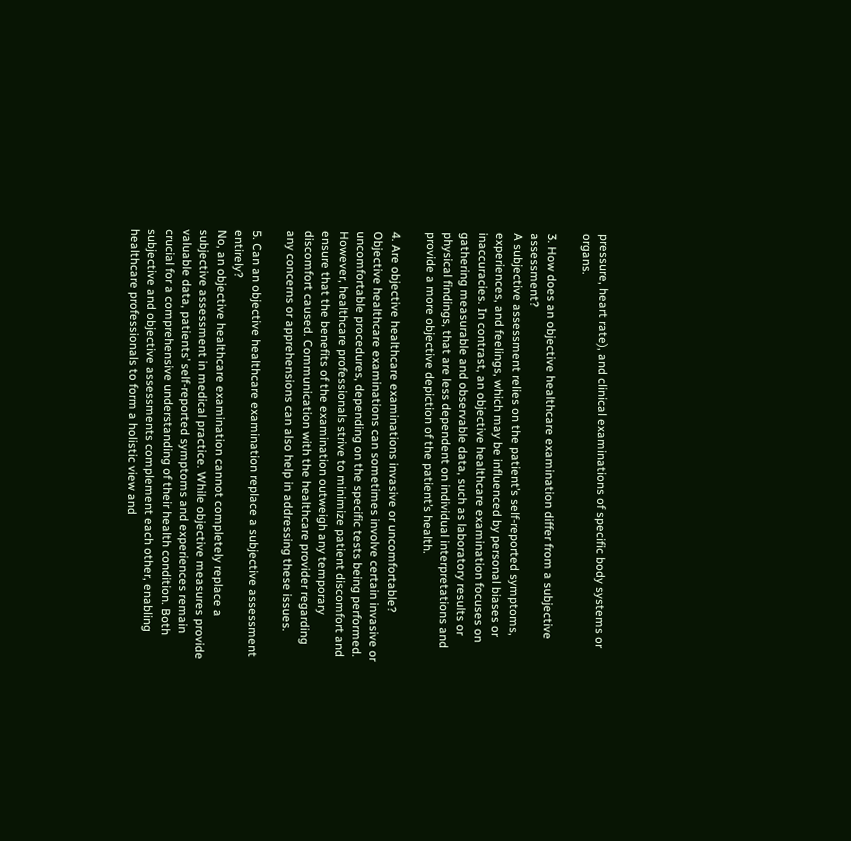pressure, heart rate), and clinical examinations of specific body systems or organs.

3. How does an objective healthcare examination differ from a subjective assessment?
A subjective assessment relies on the patient’s self-reported symptoms, experiences, and feelings, which may be influenced by personal biases or inaccuracies. In contrast, an objective healthcare examination focuses on gathering measurable and observable data, such as laboratory results or physical findings, that are less dependent on individual interpretations and provide a more objective depiction of the patient’s health.

4. Are objective healthcare examinations invasive or uncomfortable?
Objective healthcare examinations can sometimes involve certain invasive or uncomfortable procedures, depending on the specific tests being performed. However, healthcare professionals strive to minimize patient discomfort and ensure that the benefits of the examination outweigh any temporary discomfort caused. Communication with the healthcare provider regarding any concerns or apprehensions can also help in addressing these issues.

5. Can an objective healthcare examination replace a subjective assessment entirely?
No, an objective healthcare examination cannot completely replace a subjective assessment in medical practice. While objective measures provide valuable data, patients’ self-reported symptoms and experiences remain crucial for a comprehensive understanding of their health condition. Both subjective and objective assessments complement each other, enabling healthcare professionals to form a holistic view and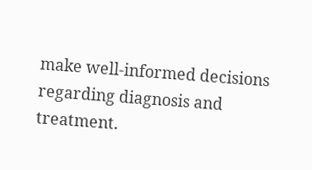make well-informed decisions regarding diagnosis and treatment.